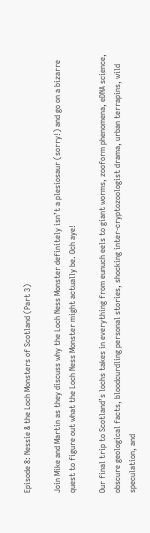Episode 8: Nessie & the Loch Monsters of Scotland (Part 3)

Join Mike and Martin as they discuss why the Loch Ness Monster definitely isn’t a plesiosaur (sorry!) and go on a bizarre quest to figure out what the Loch Ness Monster might actually be. Och aye!

Our final trip to Scotland’s lochs takes in everything from eunuch eels to giant worms, zooform phenomena, eDNA science, obscure geological facts, bloodcurdling personal stories, shocking inter-cryptozoologist drama, urban terrapins, wild speculation, and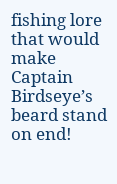fishing lore that would make Captain Birdseye’s beard stand on end!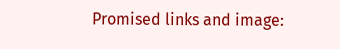Promised links and image: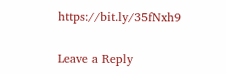https://bit.ly/35fNxh9

Leave a Reply